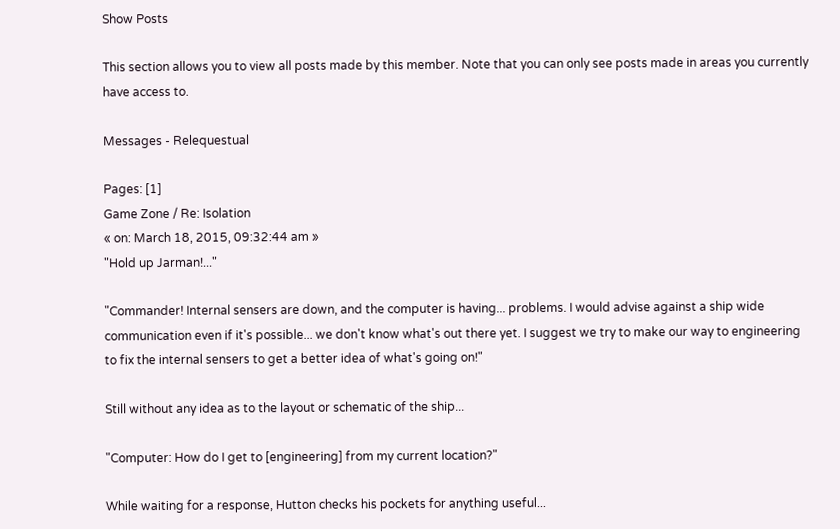Show Posts

This section allows you to view all posts made by this member. Note that you can only see posts made in areas you currently have access to.

Messages - Relequestual

Pages: [1]
Game Zone / Re: Isolation
« on: March 18, 2015, 09:32:44 am »
"Hold up Jarman!..."

"Commander! Internal sensers are down, and the computer is having... problems. I would advise against a ship wide communication even if it's possible... we don't know what's out there yet. I suggest we try to make our way to engineering to fix the internal sensers to get a better idea of what's going on!"

Still without any idea as to the layout or schematic of the ship...

"Computer: How do I get to [engineering] from my current location?"

While waiting for a response, Hutton checks his pockets for anything useful...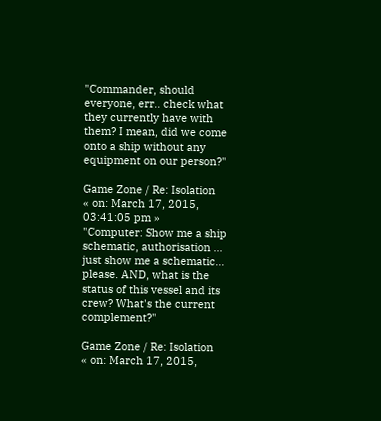"Commander, should everyone, err.. check what they currently have with them? I mean, did we come onto a ship without any equipment on our person?"

Game Zone / Re: Isolation
« on: March 17, 2015, 03:41:05 pm »
"Computer: Show me a ship schematic, authorisation ... just show me a schematic... please. AND, what is the status of this vessel and its crew? What's the current complement?"

Game Zone / Re: Isolation
« on: March 17, 2015,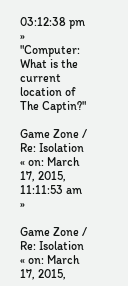03:12:38 pm »
"Computer: What is the current location of The Captin?"

Game Zone / Re: Isolation
« on: March 17, 2015, 11:11:53 am »

Game Zone / Re: Isolation
« on: March 17, 2015,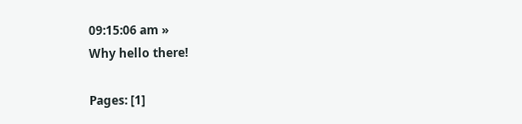09:15:06 am »
Why hello there!

Pages: [1]